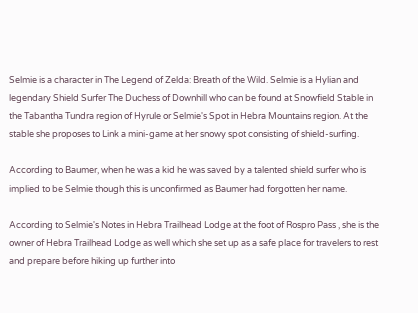Selmie is a character in The Legend of Zelda: Breath of the Wild. Selmie is a Hylian and legendary Shield Surfer The Duchess of Downhill who can be found at Snowfield Stable in the Tabantha Tundra region of Hyrule or Selmie's Spot in Hebra Mountains region. At the stable she proposes to Link a mini-game at her snowy spot consisting of shield-surfing.

According to Baumer, when he was a kid he was saved by a talented shield surfer who is implied to be Selmie though this is unconfirmed as Baumer had forgotten her name.

According to Selmie's Notes in Hebra Trailhead Lodge at the foot of Rospro Pass , she is the owner of Hebra Trailhead Lodge as well which she set up as a safe place for travelers to rest and prepare before hiking up further into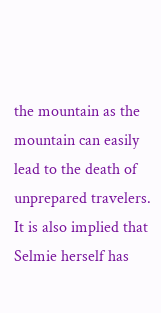the mountain as the mountain can easily lead to the death of unprepared travelers. It is also implied that Selmie herself has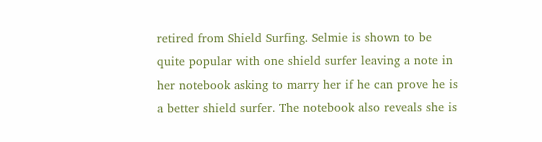retired from Shield Surfing. Selmie is shown to be quite popular with one shield surfer leaving a note in her notebook asking to marry her if he can prove he is a better shield surfer. The notebook also reveals she is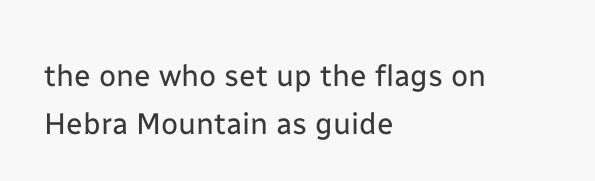the one who set up the flags on Hebra Mountain as guide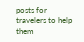posts for travelers to help them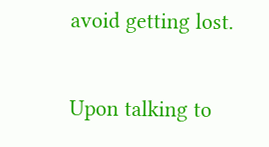avoid getting lost.

Upon talking to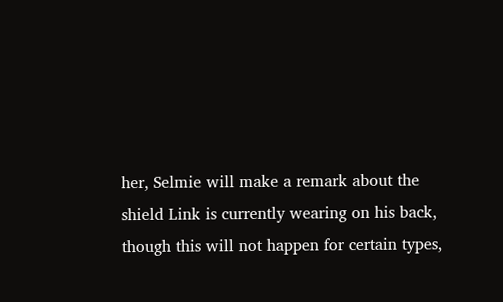her, Selmie will make a remark about the shield Link is currently wearing on his back, though this will not happen for certain types,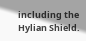including the Hylian Shield.